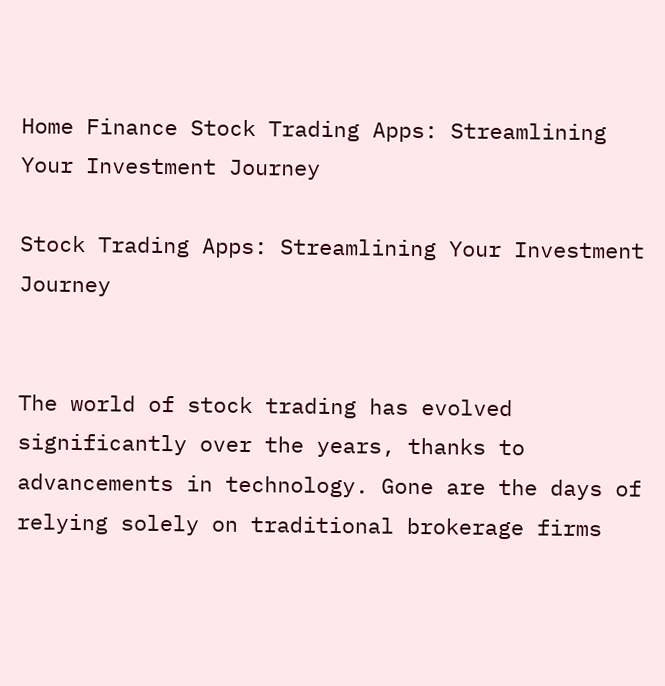Home Finance Stock Trading Apps: Streamlining Your Investment Journey

Stock Trading Apps: Streamlining Your Investment Journey


The world of stock trading has evolved significantly over the years, thanks to advancements in technology. Gone are the days of relying solely on traditional brokerage firms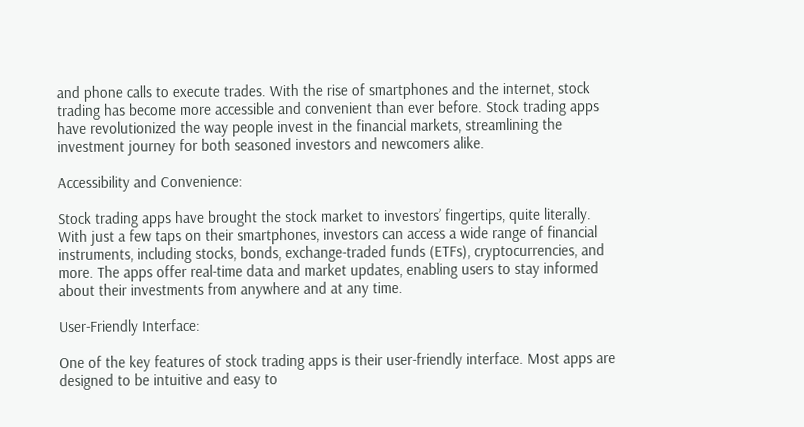and phone calls to execute trades. With the rise of smartphones and the internet, stock trading has become more accessible and convenient than ever before. Stock trading apps have revolutionized the way people invest in the financial markets, streamlining the investment journey for both seasoned investors and newcomers alike.

Accessibility and Convenience:

Stock trading apps have brought the stock market to investors’ fingertips, quite literally. With just a few taps on their smartphones, investors can access a wide range of financial instruments, including stocks, bonds, exchange-traded funds (ETFs), cryptocurrencies, and more. The apps offer real-time data and market updates, enabling users to stay informed about their investments from anywhere and at any time.

User-Friendly Interface:

One of the key features of stock trading apps is their user-friendly interface. Most apps are designed to be intuitive and easy to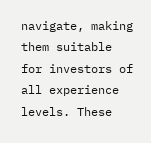navigate, making them suitable for investors of all experience levels. These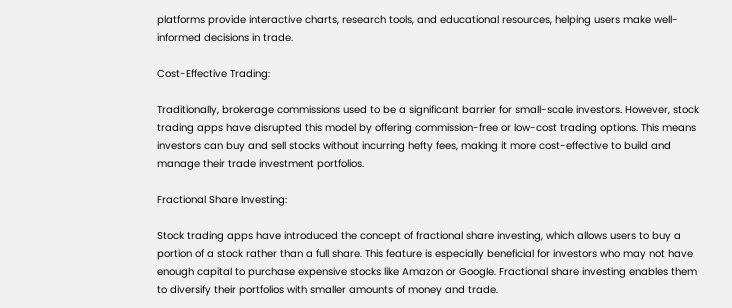platforms provide interactive charts, research tools, and educational resources, helping users make well-informed decisions in trade.

Cost-Effective Trading:

Traditionally, brokerage commissions used to be a significant barrier for small-scale investors. However, stock trading apps have disrupted this model by offering commission-free or low-cost trading options. This means investors can buy and sell stocks without incurring hefty fees, making it more cost-effective to build and manage their trade investment portfolios.

Fractional Share Investing:

Stock trading apps have introduced the concept of fractional share investing, which allows users to buy a portion of a stock rather than a full share. This feature is especially beneficial for investors who may not have enough capital to purchase expensive stocks like Amazon or Google. Fractional share investing enables them to diversify their portfolios with smaller amounts of money and trade.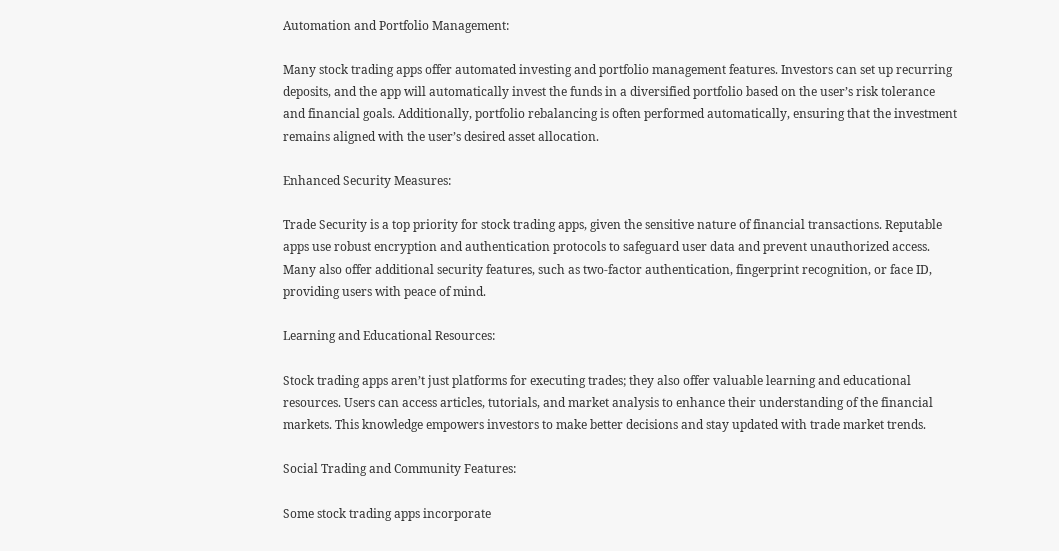Automation and Portfolio Management:

Many stock trading apps offer automated investing and portfolio management features. Investors can set up recurring deposits, and the app will automatically invest the funds in a diversified portfolio based on the user’s risk tolerance and financial goals. Additionally, portfolio rebalancing is often performed automatically, ensuring that the investment remains aligned with the user’s desired asset allocation.

Enhanced Security Measures:

Trade Security is a top priority for stock trading apps, given the sensitive nature of financial transactions. Reputable apps use robust encryption and authentication protocols to safeguard user data and prevent unauthorized access. Many also offer additional security features, such as two-factor authentication, fingerprint recognition, or face ID, providing users with peace of mind.

Learning and Educational Resources:

Stock trading apps aren’t just platforms for executing trades; they also offer valuable learning and educational resources. Users can access articles, tutorials, and market analysis to enhance their understanding of the financial markets. This knowledge empowers investors to make better decisions and stay updated with trade market trends.

Social Trading and Community Features:

Some stock trading apps incorporate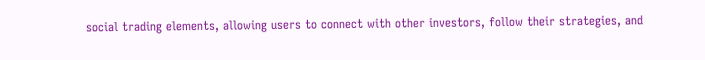social trading elements, allowing users to connect with other investors, follow their strategies, and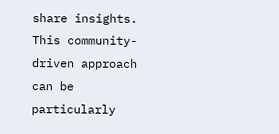share insights. This community-driven approach can be particularly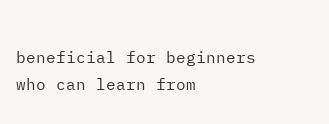beneficial for beginners who can learn from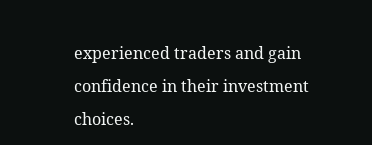experienced traders and gain confidence in their investment choices.